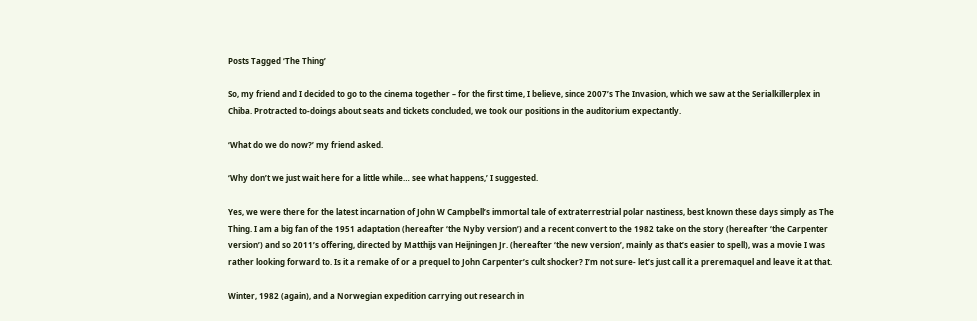Posts Tagged ‘The Thing’

So, my friend and I decided to go to the cinema together – for the first time, I believe, since 2007’s The Invasion, which we saw at the Serialkillerplex in Chiba. Protracted to-doings about seats and tickets concluded, we took our positions in the auditorium expectantly.

‘What do we do now?’ my friend asked.

‘Why don’t we just wait here for a little while… see what happens,’ I suggested.

Yes, we were there for the latest incarnation of John W Campbell’s immortal tale of extraterrestrial polar nastiness, best known these days simply as The Thing. I am a big fan of the 1951 adaptation (hereafter ‘the Nyby version’) and a recent convert to the 1982 take on the story (hereafter ‘the Carpenter version’) and so 2011’s offering, directed by Matthijs van Heijningen Jr. (hereafter ‘the new version’, mainly as that’s easier to spell), was a movie I was rather looking forward to. Is it a remake of or a prequel to John Carpenter’s cult shocker? I’m not sure- let’s just call it a preremaquel and leave it at that.

Winter, 1982 (again), and a Norwegian expedition carrying out research in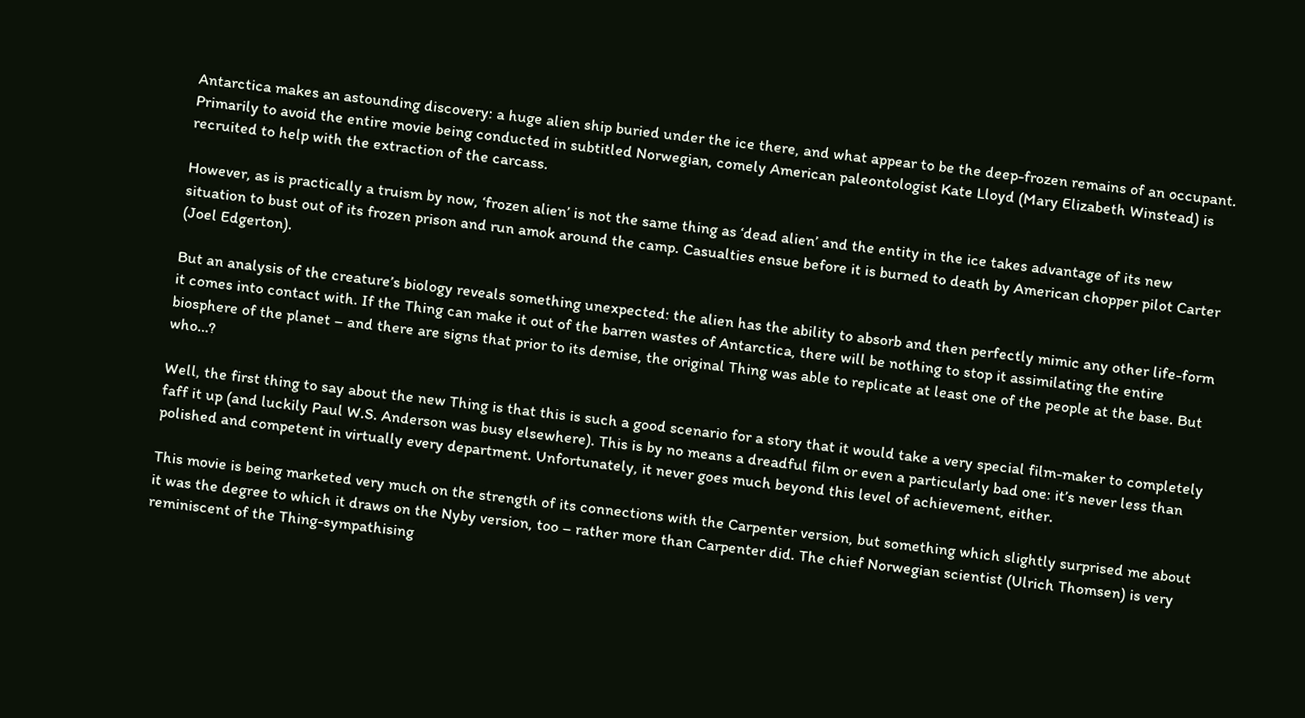Antarctica makes an astounding discovery: a huge alien ship buried under the ice there, and what appear to be the deep-frozen remains of an occupant. Primarily to avoid the entire movie being conducted in subtitled Norwegian, comely American paleontologist Kate Lloyd (Mary Elizabeth Winstead) is recruited to help with the extraction of the carcass.

However, as is practically a truism by now, ‘frozen alien’ is not the same thing as ‘dead alien’ and the entity in the ice takes advantage of its new situation to bust out of its frozen prison and run amok around the camp. Casualties ensue before it is burned to death by American chopper pilot Carter (Joel Edgerton).

But an analysis of the creature’s biology reveals something unexpected: the alien has the ability to absorb and then perfectly mimic any other life-form it comes into contact with. If the Thing can make it out of the barren wastes of Antarctica, there will be nothing to stop it assimilating the entire biosphere of the planet – and there are signs that prior to its demise, the original Thing was able to replicate at least one of the people at the base. But who…?

Well, the first thing to say about the new Thing is that this is such a good scenario for a story that it would take a very special film-maker to completely faff it up (and luckily Paul W.S. Anderson was busy elsewhere). This is by no means a dreadful film or even a particularly bad one: it’s never less than polished and competent in virtually every department. Unfortunately, it never goes much beyond this level of achievement, either.

This movie is being marketed very much on the strength of its connections with the Carpenter version, but something which slightly surprised me about it was the degree to which it draws on the Nyby version, too – rather more than Carpenter did. The chief Norwegian scientist (Ulrich Thomsen) is very reminiscent of the Thing-sympathising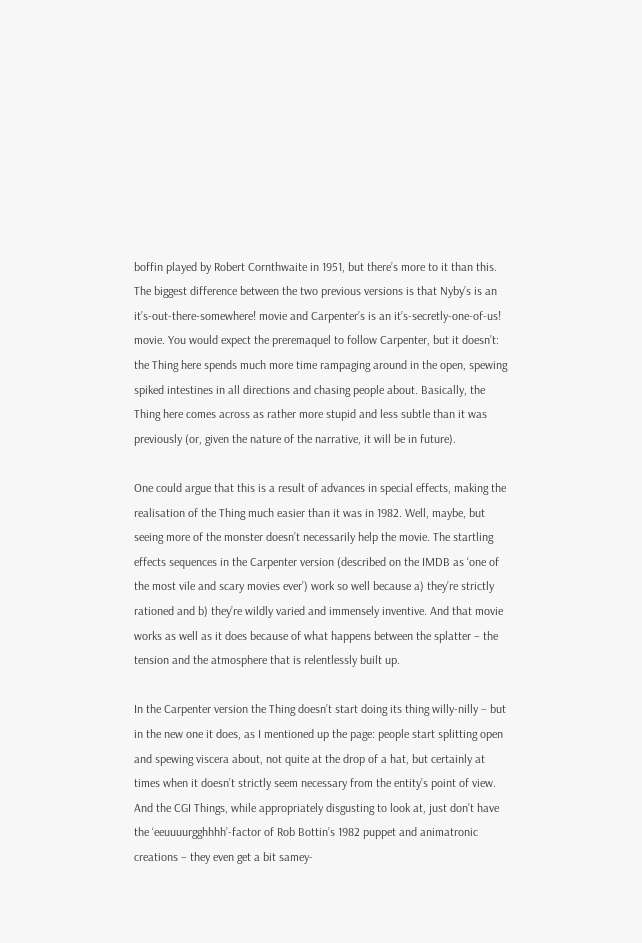boffin played by Robert Cornthwaite in 1951, but there’s more to it than this. The biggest difference between the two previous versions is that Nyby’s is an it’s-out-there-somewhere! movie and Carpenter’s is an it’s-secretly-one-of-us! movie. You would expect the preremaquel to follow Carpenter, but it doesn’t: the Thing here spends much more time rampaging around in the open, spewing spiked intestines in all directions and chasing people about. Basically, the Thing here comes across as rather more stupid and less subtle than it was previously (or, given the nature of the narrative, it will be in future).

One could argue that this is a result of advances in special effects, making the realisation of the Thing much easier than it was in 1982. Well, maybe, but seeing more of the monster doesn’t necessarily help the movie. The startling effects sequences in the Carpenter version (described on the IMDB as ‘one of the most vile and scary movies ever’) work so well because a) they’re strictly rationed and b) they’re wildly varied and immensely inventive. And that movie works as well as it does because of what happens between the splatter – the tension and the atmosphere that is relentlessly built up.

In the Carpenter version the Thing doesn’t start doing its thing willy-nilly – but in the new one it does, as I mentioned up the page: people start splitting open and spewing viscera about, not quite at the drop of a hat, but certainly at times when it doesn’t strictly seem necessary from the entity’s point of view. And the CGI Things, while appropriately disgusting to look at, just don’t have the ‘eeuuuurgghhhh’-factor of Rob Bottin’s 1982 puppet and animatronic creations – they even get a bit samey-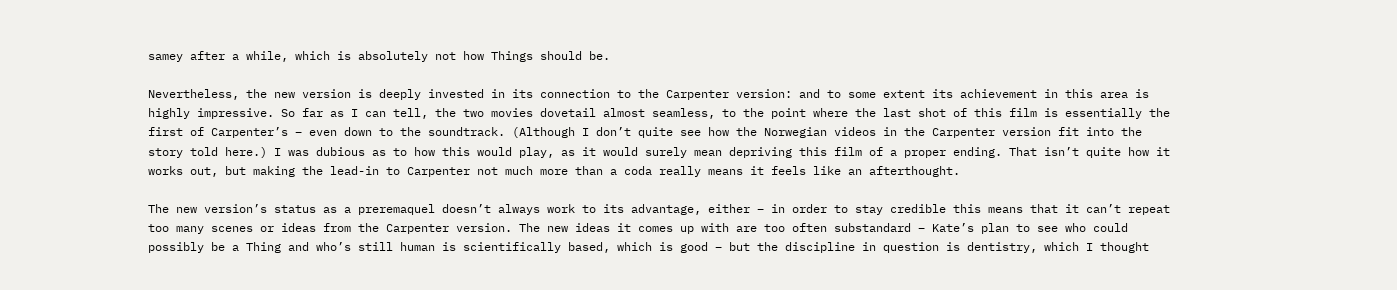samey after a while, which is absolutely not how Things should be.

Nevertheless, the new version is deeply invested in its connection to the Carpenter version: and to some extent its achievement in this area is highly impressive. So far as I can tell, the two movies dovetail almost seamless, to the point where the last shot of this film is essentially the first of Carpenter’s – even down to the soundtrack. (Although I don’t quite see how the Norwegian videos in the Carpenter version fit into the story told here.) I was dubious as to how this would play, as it would surely mean depriving this film of a proper ending. That isn’t quite how it works out, but making the lead-in to Carpenter not much more than a coda really means it feels like an afterthought.

The new version’s status as a preremaquel doesn’t always work to its advantage, either – in order to stay credible this means that it can’t repeat too many scenes or ideas from the Carpenter version. The new ideas it comes up with are too often substandard – Kate’s plan to see who could possibly be a Thing and who’s still human is scientifically based, which is good – but the discipline in question is dentistry, which I thought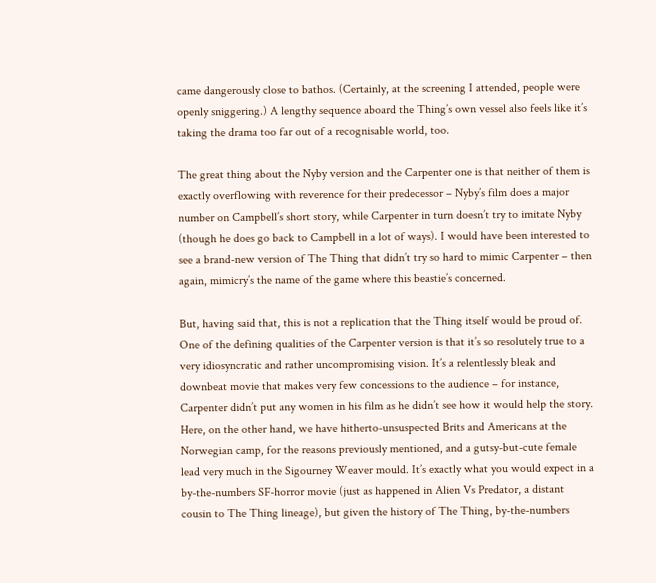came dangerously close to bathos. (Certainly, at the screening I attended, people were openly sniggering.) A lengthy sequence aboard the Thing’s own vessel also feels like it’s taking the drama too far out of a recognisable world, too.

The great thing about the Nyby version and the Carpenter one is that neither of them is exactly overflowing with reverence for their predecessor – Nyby’s film does a major number on Campbell’s short story, while Carpenter in turn doesn’t try to imitate Nyby (though he does go back to Campbell in a lot of ways). I would have been interested to see a brand-new version of The Thing that didn’t try so hard to mimic Carpenter – then again, mimicry’s the name of the game where this beastie’s concerned.

But, having said that, this is not a replication that the Thing itself would be proud of. One of the defining qualities of the Carpenter version is that it’s so resolutely true to a very idiosyncratic and rather uncompromising vision. It’s a relentlessly bleak and downbeat movie that makes very few concessions to the audience – for instance, Carpenter didn’t put any women in his film as he didn’t see how it would help the story. Here, on the other hand, we have hitherto-unsuspected Brits and Americans at the Norwegian camp, for the reasons previously mentioned, and a gutsy-but-cute female lead very much in the Sigourney Weaver mould. It’s exactly what you would expect in a by-the-numbers SF-horror movie (just as happened in Alien Vs Predator, a distant cousin to The Thing lineage), but given the history of The Thing, by-the-numbers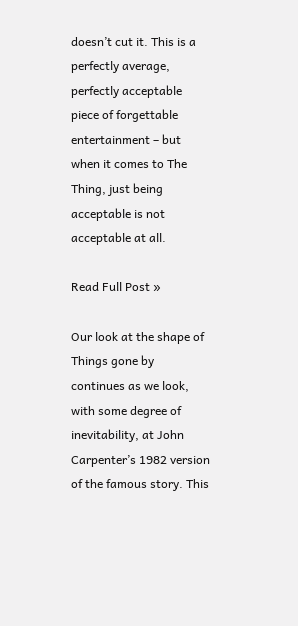doesn’t cut it. This is a perfectly average, perfectly acceptable piece of forgettable entertainment – but when it comes to The Thing, just being acceptable is not acceptable at all.

Read Full Post »

Our look at the shape of Things gone by continues as we look, with some degree of inevitability, at John Carpenter’s 1982 version of the famous story. This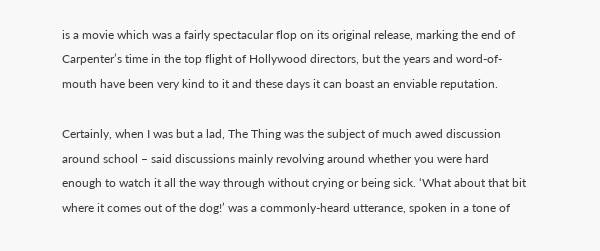is a movie which was a fairly spectacular flop on its original release, marking the end of Carpenter’s time in the top flight of Hollywood directors, but the years and word-of-mouth have been very kind to it and these days it can boast an enviable reputation.

Certainly, when I was but a lad, The Thing was the subject of much awed discussion around school – said discussions mainly revolving around whether you were hard enough to watch it all the way through without crying or being sick. ‘What about that bit where it comes out of the dog!’ was a commonly-heard utterance, spoken in a tone of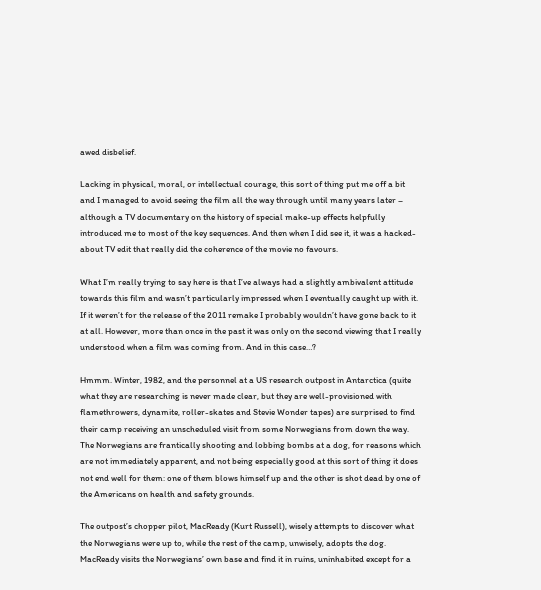awed disbelief.

Lacking in physical, moral, or intellectual courage, this sort of thing put me off a bit and I managed to avoid seeing the film all the way through until many years later – although a TV documentary on the history of special make-up effects helpfully introduced me to most of the key sequences. And then when I did see it, it was a hacked-about TV edit that really did the coherence of the movie no favours.

What I’m really trying to say here is that I’ve always had a slightly ambivalent attitude towards this film and wasn’t particularly impressed when I eventually caught up with it. If it weren’t for the release of the 2011 remake I probably wouldn’t have gone back to it at all. However, more than once in the past it was only on the second viewing that I really understood when a film was coming from. And in this case…?

Hmmm. Winter, 1982, and the personnel at a US research outpost in Antarctica (quite what they are researching is never made clear, but they are well-provisioned with flamethrowers, dynamite, roller-skates and Stevie Wonder tapes) are surprised to find their camp receiving an unscheduled visit from some Norwegians from down the way. The Norwegians are frantically shooting and lobbing bombs at a dog, for reasons which are not immediately apparent, and not being especially good at this sort of thing it does not end well for them: one of them blows himself up and the other is shot dead by one of the Americans on health and safety grounds.

The outpost’s chopper pilot, MacReady (Kurt Russell), wisely attempts to discover what the Norwegians were up to, while the rest of the camp, unwisely, adopts the dog. MacReady visits the Norwegians’ own base and find it in ruins, uninhabited except for a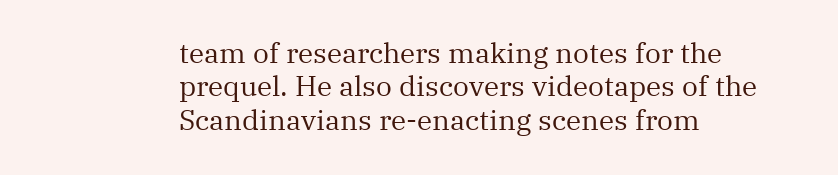team of researchers making notes for the prequel. He also discovers videotapes of the Scandinavians re-enacting scenes from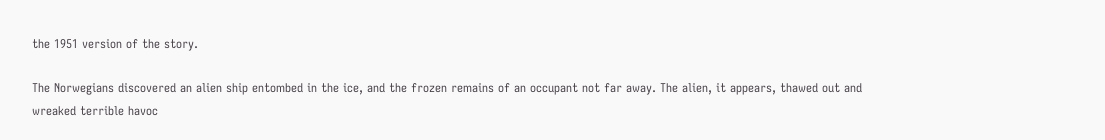the 1951 version of the story.

The Norwegians discovered an alien ship entombed in the ice, and the frozen remains of an occupant not far away. The alien, it appears, thawed out and wreaked terrible havoc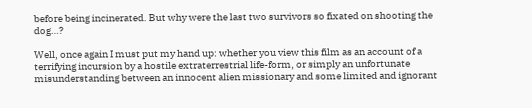before being incinerated. But why were the last two survivors so fixated on shooting the dog…?

Well, once again I must put my hand up: whether you view this film as an account of a terrifying incursion by a hostile extraterrestrial life-form, or simply an unfortunate misunderstanding between an innocent alien missionary and some limited and ignorant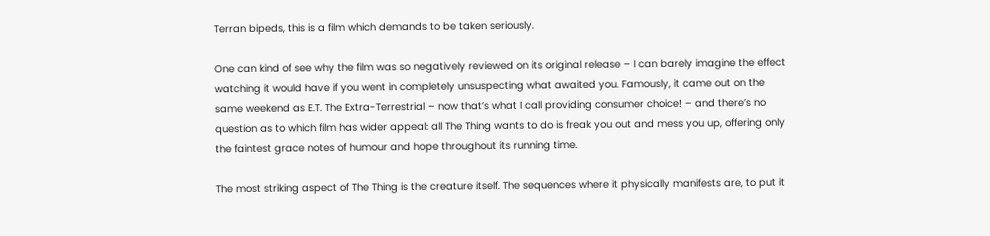Terran bipeds, this is a film which demands to be taken seriously.

One can kind of see why the film was so negatively reviewed on its original release – I can barely imagine the effect watching it would have if you went in completely unsuspecting what awaited you. Famously, it came out on the same weekend as E.T. The Extra-Terrestrial – now that’s what I call providing consumer choice! – and there’s no question as to which film has wider appeal: all The Thing wants to do is freak you out and mess you up, offering only the faintest grace notes of humour and hope throughout its running time.

The most striking aspect of The Thing is the creature itself. The sequences where it physically manifests are, to put it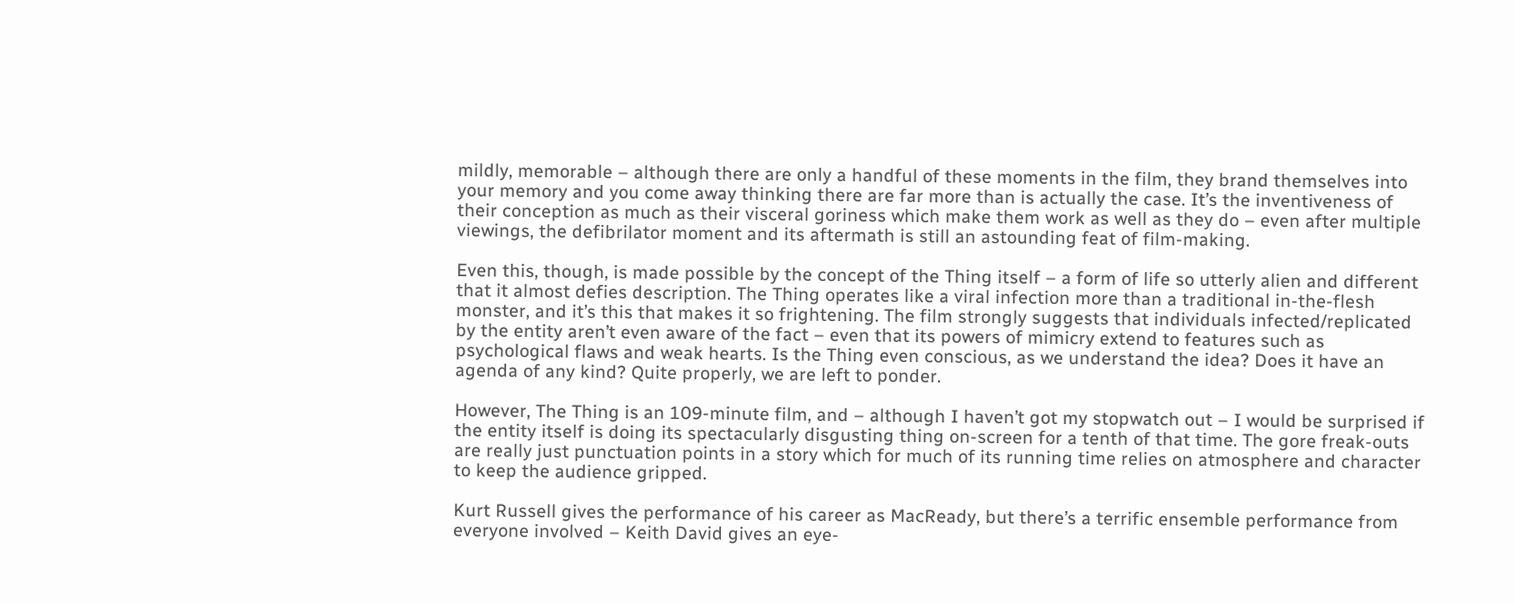mildly, memorable – although there are only a handful of these moments in the film, they brand themselves into your memory and you come away thinking there are far more than is actually the case. It’s the inventiveness of their conception as much as their visceral goriness which make them work as well as they do – even after multiple viewings, the defibrilator moment and its aftermath is still an astounding feat of film-making.

Even this, though, is made possible by the concept of the Thing itself – a form of life so utterly alien and different that it almost defies description. The Thing operates like a viral infection more than a traditional in-the-flesh monster, and it’s this that makes it so frightening. The film strongly suggests that individuals infected/replicated by the entity aren’t even aware of the fact – even that its powers of mimicry extend to features such as psychological flaws and weak hearts. Is the Thing even conscious, as we understand the idea? Does it have an agenda of any kind? Quite properly, we are left to ponder.

However, The Thing is an 109-minute film, and – although I haven’t got my stopwatch out – I would be surprised if the entity itself is doing its spectacularly disgusting thing on-screen for a tenth of that time. The gore freak-outs are really just punctuation points in a story which for much of its running time relies on atmosphere and character to keep the audience gripped.

Kurt Russell gives the performance of his career as MacReady, but there’s a terrific ensemble performance from everyone involved – Keith David gives an eye-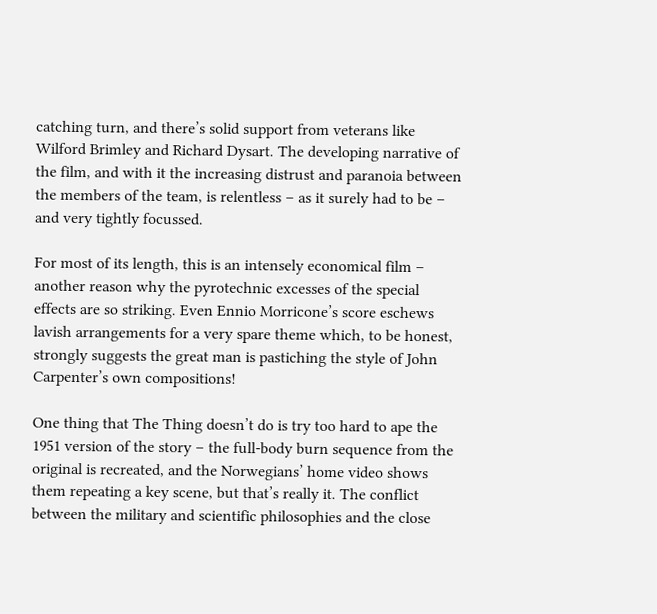catching turn, and there’s solid support from veterans like Wilford Brimley and Richard Dysart. The developing narrative of the film, and with it the increasing distrust and paranoia between the members of the team, is relentless – as it surely had to be – and very tightly focussed.

For most of its length, this is an intensely economical film – another reason why the pyrotechnic excesses of the special effects are so striking. Even Ennio Morricone’s score eschews lavish arrangements for a very spare theme which, to be honest, strongly suggests the great man is pastiching the style of John Carpenter’s own compositions!

One thing that The Thing doesn’t do is try too hard to ape the 1951 version of the story – the full-body burn sequence from the original is recreated, and the Norwegians’ home video shows them repeating a key scene, but that’s really it. The conflict between the military and scientific philosophies and the close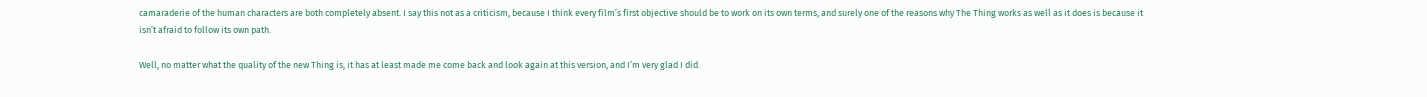camaraderie of the human characters are both completely absent. I say this not as a criticism, because I think every film’s first objective should be to work on its own terms, and surely one of the reasons why The Thing works as well as it does is because it isn’t afraid to follow its own path.

Well, no matter what the quality of the new Thing is, it has at least made me come back and look again at this version, and I’m very glad I did.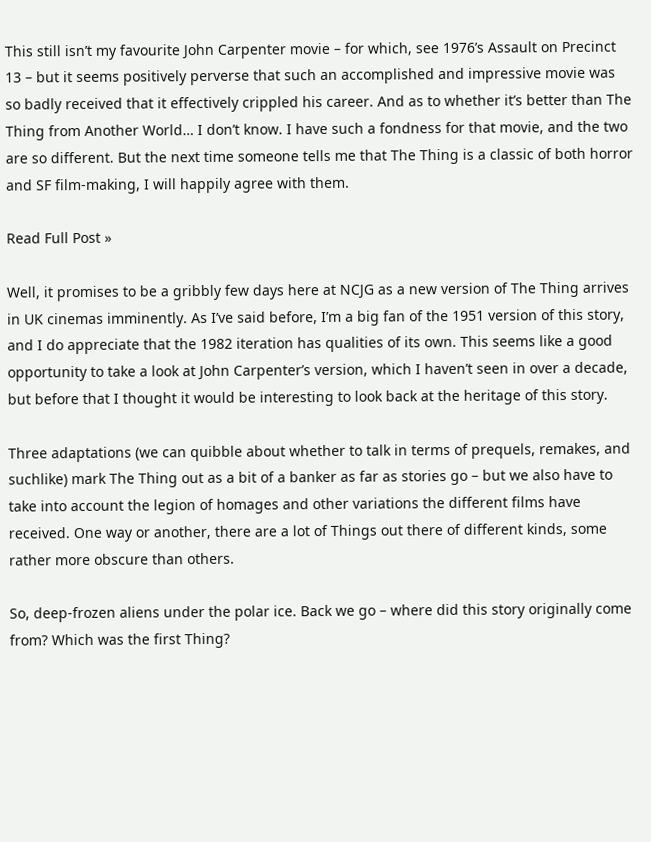This still isn’t my favourite John Carpenter movie – for which, see 1976’s Assault on Precinct 13 – but it seems positively perverse that such an accomplished and impressive movie was so badly received that it effectively crippled his career. And as to whether it’s better than The Thing from Another World… I don’t know. I have such a fondness for that movie, and the two are so different. But the next time someone tells me that The Thing is a classic of both horror and SF film-making, I will happily agree with them.

Read Full Post »

Well, it promises to be a gribbly few days here at NCJG as a new version of The Thing arrives in UK cinemas imminently. As I’ve said before, I’m a big fan of the 1951 version of this story, and I do appreciate that the 1982 iteration has qualities of its own. This seems like a good opportunity to take a look at John Carpenter’s version, which I haven’t seen in over a decade, but before that I thought it would be interesting to look back at the heritage of this story.

Three adaptations (we can quibble about whether to talk in terms of prequels, remakes, and suchlike) mark The Thing out as a bit of a banker as far as stories go – but we also have to take into account the legion of homages and other variations the different films have received. One way or another, there are a lot of Things out there of different kinds, some rather more obscure than others.

So, deep-frozen aliens under the polar ice. Back we go – where did this story originally come from? Which was the first Thing?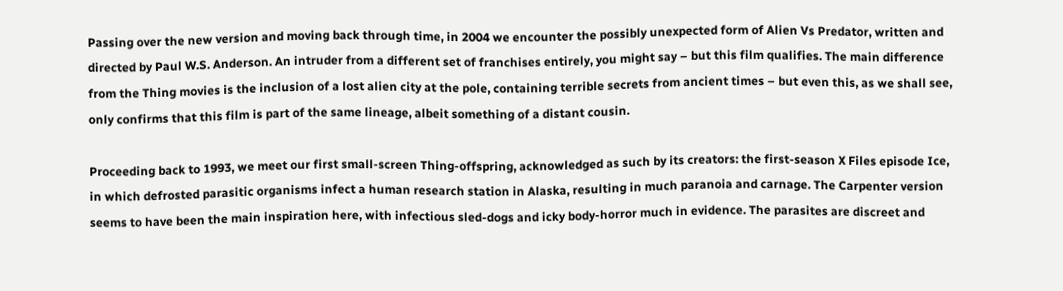Passing over the new version and moving back through time, in 2004 we encounter the possibly unexpected form of Alien Vs Predator, written and directed by Paul W.S. Anderson. An intruder from a different set of franchises entirely, you might say – but this film qualifies. The main difference from the Thing movies is the inclusion of a lost alien city at the pole, containing terrible secrets from ancient times – but even this, as we shall see, only confirms that this film is part of the same lineage, albeit something of a distant cousin.

Proceeding back to 1993, we meet our first small-screen Thing-offspring, acknowledged as such by its creators: the first-season X Files episode Ice, in which defrosted parasitic organisms infect a human research station in Alaska, resulting in much paranoia and carnage. The Carpenter version seems to have been the main inspiration here, with infectious sled-dogs and icky body-horror much in evidence. The parasites are discreet and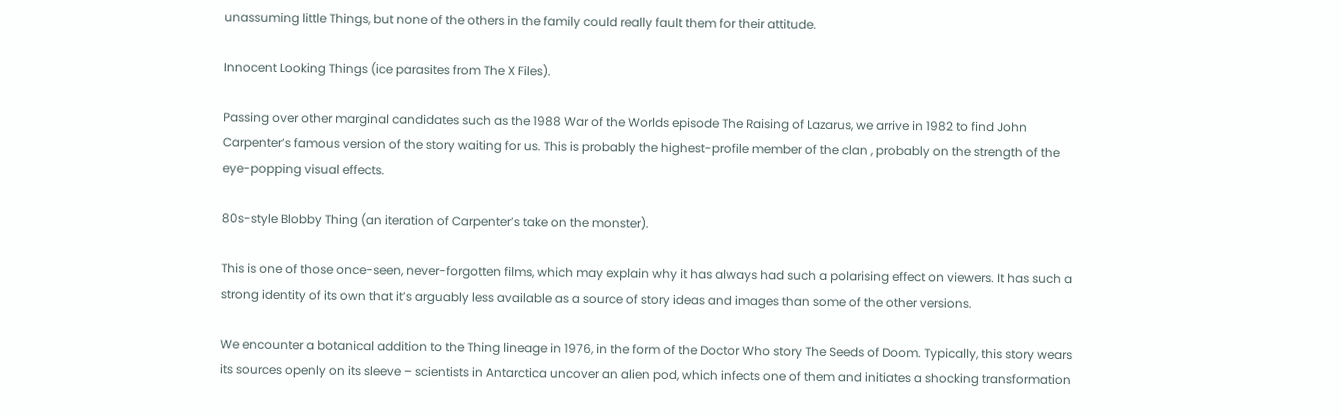unassuming little Things, but none of the others in the family could really fault them for their attitude.

Innocent Looking Things (ice parasites from The X Files).

Passing over other marginal candidates such as the 1988 War of the Worlds episode The Raising of Lazarus, we arrive in 1982 to find John Carpenter’s famous version of the story waiting for us. This is probably the highest-profile member of the clan , probably on the strength of the eye-popping visual effects.

80s-style Blobby Thing (an iteration of Carpenter’s take on the monster).

This is one of those once-seen, never-forgotten films, which may explain why it has always had such a polarising effect on viewers. It has such a strong identity of its own that it’s arguably less available as a source of story ideas and images than some of the other versions.

We encounter a botanical addition to the Thing lineage in 1976, in the form of the Doctor Who story The Seeds of Doom. Typically, this story wears its sources openly on its sleeve – scientists in Antarctica uncover an alien pod, which infects one of them and initiates a shocking transformation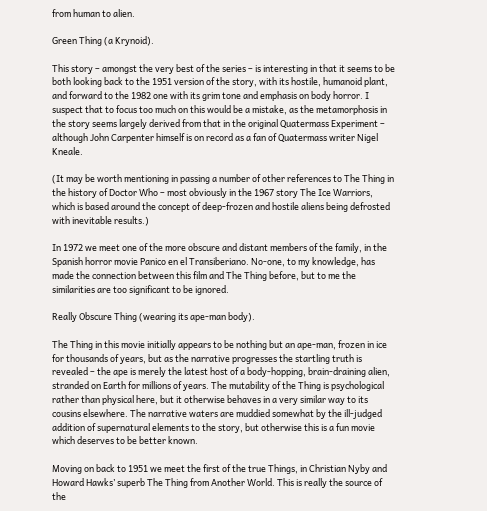from human to alien.

Green Thing (a Krynoid).

This story – amongst the very best of the series – is interesting in that it seems to be both looking back to the 1951 version of the story, with its hostile, humanoid plant, and forward to the 1982 one with its grim tone and emphasis on body horror. I suspect that to focus too much on this would be a mistake, as the metamorphosis in the story seems largely derived from that in the original Quatermass Experiment – although John Carpenter himself is on record as a fan of Quatermass writer Nigel Kneale.

(It may be worth mentioning in passing a number of other references to The Thing in the history of Doctor Who – most obviously in the 1967 story The Ice Warriors, which is based around the concept of deep-frozen and hostile aliens being defrosted with inevitable results.)

In 1972 we meet one of the more obscure and distant members of the family, in the Spanish horror movie Panico en el Transiberiano. No-one, to my knowledge, has made the connection between this film and The Thing before, but to me the similarities are too significant to be ignored.

Really Obscure Thing (wearing its ape-man body).

The Thing in this movie initially appears to be nothing but an ape-man, frozen in ice for thousands of years, but as the narrative progresses the startling truth is revealed – the ape is merely the latest host of a body-hopping, brain-draining alien, stranded on Earth for millions of years. The mutability of the Thing is psychological rather than physical here, but it otherwise behaves in a very similar way to its cousins elsewhere. The narrative waters are muddied somewhat by the ill-judged addition of supernatural elements to the story, but otherwise this is a fun movie which deserves to be better known.

Moving on back to 1951 we meet the first of the true Things, in Christian Nyby and Howard Hawks’ superb The Thing from Another World. This is really the source of the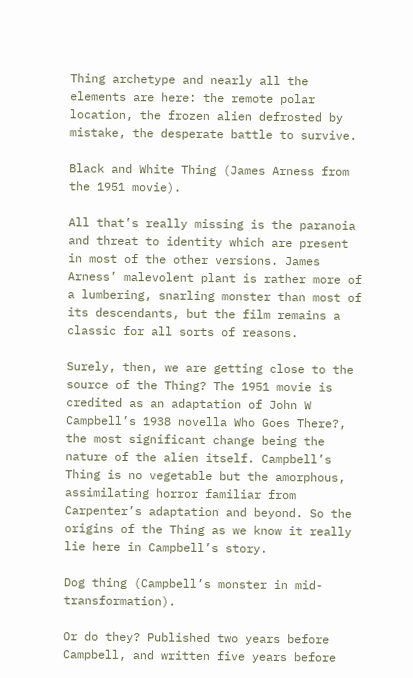Thing archetype and nearly all the elements are here: the remote polar location, the frozen alien defrosted by mistake, the desperate battle to survive.

Black and White Thing (James Arness from the 1951 movie).

All that’s really missing is the paranoia and threat to identity which are present in most of the other versions. James Arness’ malevolent plant is rather more of a lumbering, snarling monster than most of its descendants, but the film remains a classic for all sorts of reasons.

Surely, then, we are getting close to the source of the Thing? The 1951 movie is credited as an adaptation of John W Campbell’s 1938 novella Who Goes There?, the most significant change being the nature of the alien itself. Campbell’s Thing is no vegetable but the amorphous, assimilating horror familiar from Carpenter’s adaptation and beyond. So the origins of the Thing as we know it really lie here in Campbell’s story.

Dog thing (Campbell’s monster in mid-transformation).

Or do they? Published two years before Campbell, and written five years before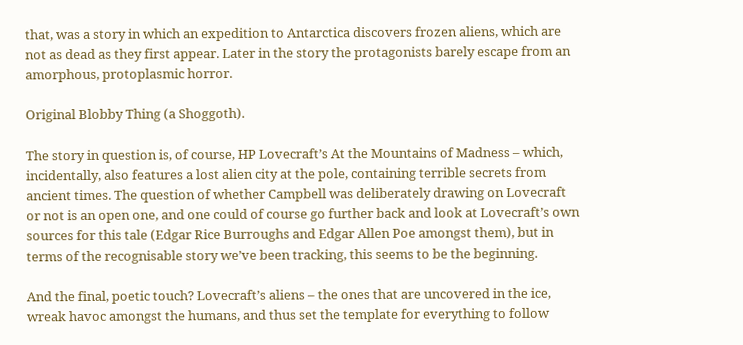that, was a story in which an expedition to Antarctica discovers frozen aliens, which are not as dead as they first appear. Later in the story the protagonists barely escape from an amorphous, protoplasmic horror.

Original Blobby Thing (a Shoggoth).

The story in question is, of course, HP Lovecraft’s At the Mountains of Madness – which, incidentally, also features a lost alien city at the pole, containing terrible secrets from ancient times. The question of whether Campbell was deliberately drawing on Lovecraft or not is an open one, and one could of course go further back and look at Lovecraft’s own sources for this tale (Edgar Rice Burroughs and Edgar Allen Poe amongst them), but in terms of the recognisable story we’ve been tracking, this seems to be the beginning.

And the final, poetic touch? Lovecraft’s aliens – the ones that are uncovered in the ice, wreak havoc amongst the humans, and thus set the template for everything to follow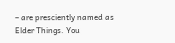– are presciently named as Elder Things. You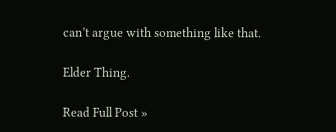can’t argue with something like that.

Elder Thing.

Read Full Post »